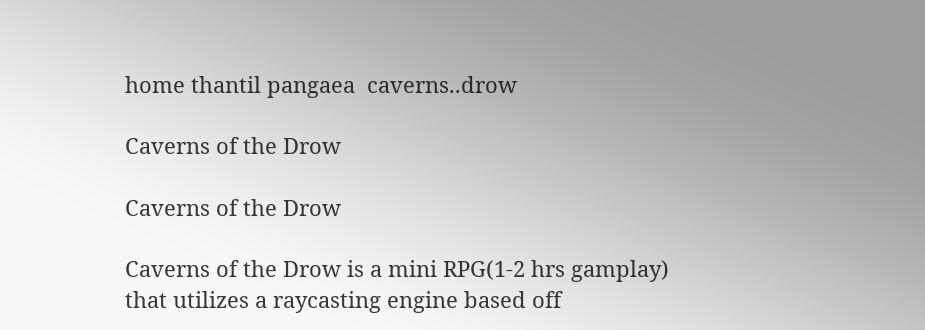home thantil pangaea  caverns..drow

Caverns of the Drow

Caverns of the Drow

Caverns of the Drow is a mini RPG(1-2 hrs gamplay) that utilizes a raycasting engine based off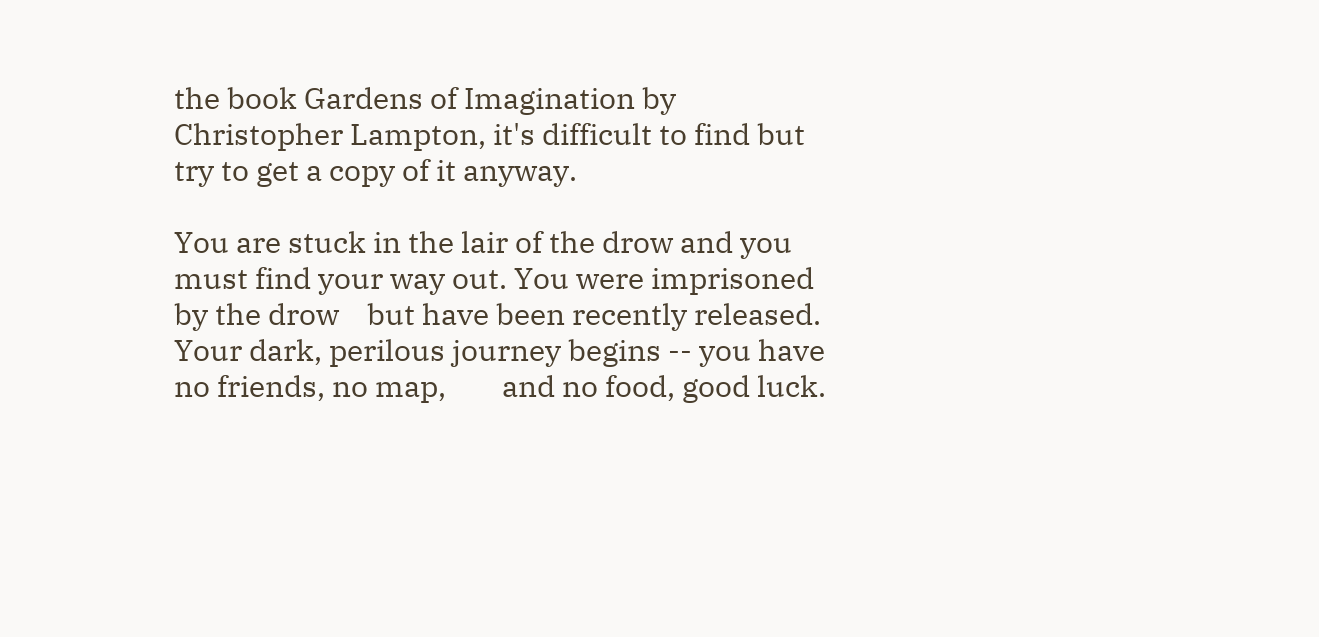the book Gardens of Imagination by Christopher Lampton, it's difficult to find but try to get a copy of it anyway.

You are stuck in the lair of the drow and you must find your way out. You were imprisoned by the drow    but have been recently released. Your dark, perilous journey begins -- you have no friends, no map,        and no food, good luck.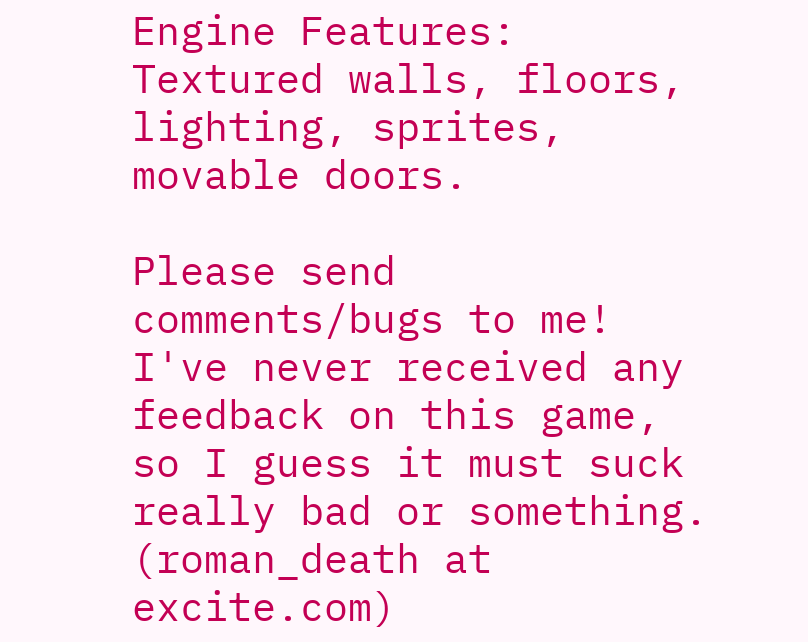Engine Features:
Textured walls, floors, lighting, sprites, movable doors.

Please send comments/bugs to me! I've never received any feedback on this game, so I guess it must suck really bad or something. (roman_death at excite.com)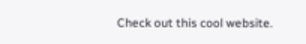Check out this cool website.